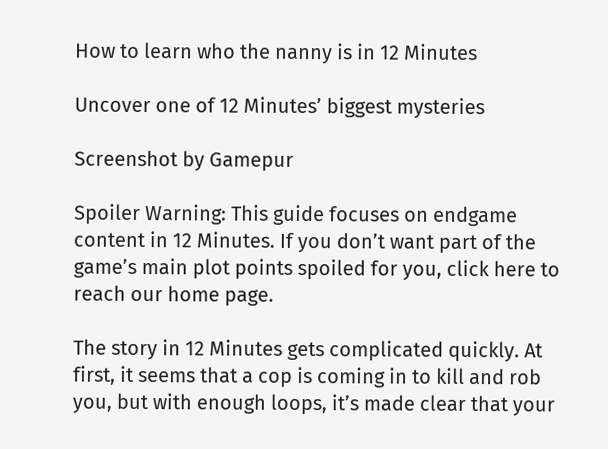How to learn who the nanny is in 12 Minutes

Uncover one of 12 Minutes’ biggest mysteries

Screenshot by Gamepur

Spoiler Warning: This guide focuses on endgame content in 12 Minutes. If you don’t want part of the game’s main plot points spoiled for you, click here to reach our home page.

The story in 12 Minutes gets complicated quickly. At first, it seems that a cop is coming in to kill and rob you, but with enough loops, it’s made clear that your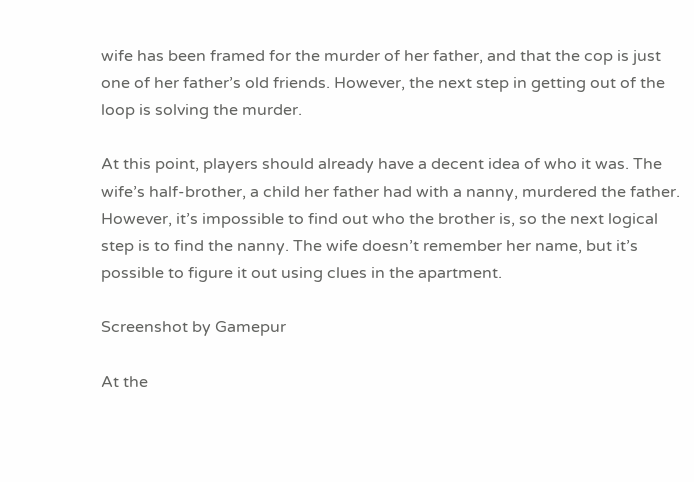wife has been framed for the murder of her father, and that the cop is just one of her father’s old friends. However, the next step in getting out of the loop is solving the murder.

At this point, players should already have a decent idea of who it was. The wife’s half-brother, a child her father had with a nanny, murdered the father. However, it’s impossible to find out who the brother is, so the next logical step is to find the nanny. The wife doesn’t remember her name, but it’s possible to figure it out using clues in the apartment.

Screenshot by Gamepur

At the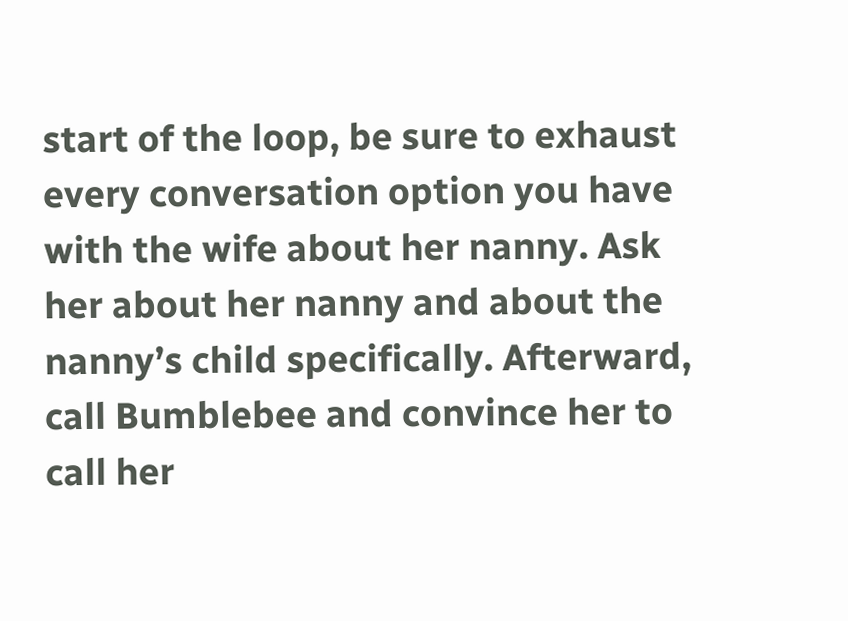start of the loop, be sure to exhaust every conversation option you have with the wife about her nanny. Ask her about her nanny and about the nanny’s child specifically. Afterward, call Bumblebee and convince her to call her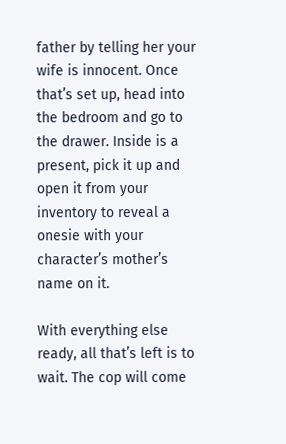father by telling her your wife is innocent. Once that’s set up, head into the bedroom and go to the drawer. Inside is a present, pick it up and open it from your inventory to reveal a onesie with your character’s mother’s name on it.

With everything else ready, all that’s left is to wait. The cop will come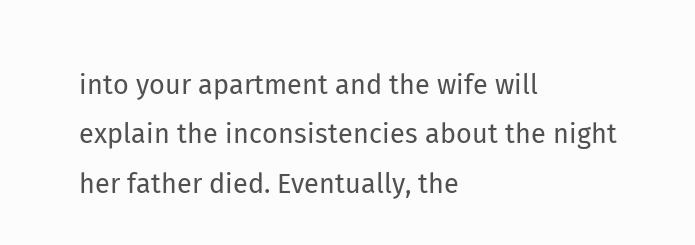into your apartment and the wife will explain the inconsistencies about the night her father died. Eventually, the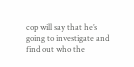cop will say that he’s going to investigate and find out who the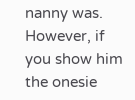nanny was. However, if you show him the onesie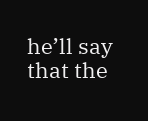he’ll say that the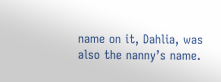name on it, Dahlia, was also the nanny’s name.